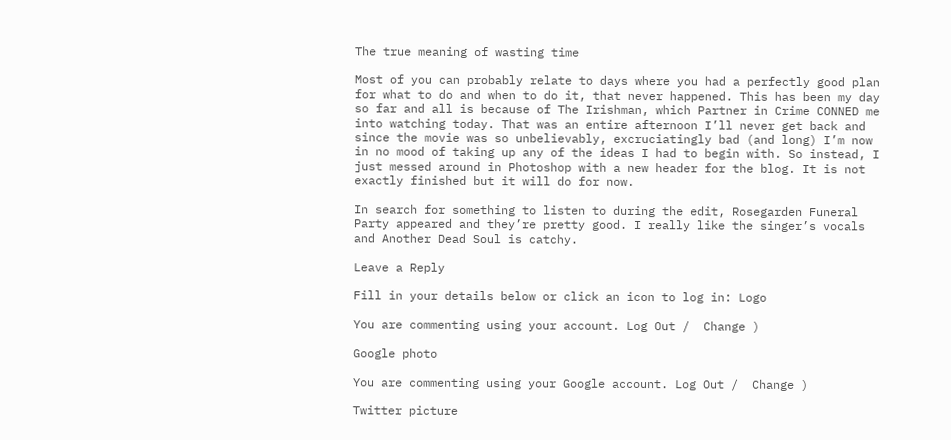The true meaning of wasting time

Most of you can probably relate to days where you had a perfectly good plan for what to do and when to do it, that never happened. This has been my day so far and all is because of The Irishman, which Partner in Crime CONNED me into watching today. That was an entire afternoon I’ll never get back and since the movie was so unbelievably, excruciatingly bad (and long) I’m now in no mood of taking up any of the ideas I had to begin with. So instead, I just messed around in Photoshop with a new header for the blog. It is not exactly finished but it will do for now.

In search for something to listen to during the edit, Rosegarden Funeral Party appeared and they’re pretty good. I really like the singer’s vocals and Another Dead Soul is catchy.

Leave a Reply

Fill in your details below or click an icon to log in: Logo

You are commenting using your account. Log Out /  Change )

Google photo

You are commenting using your Google account. Log Out /  Change )

Twitter picture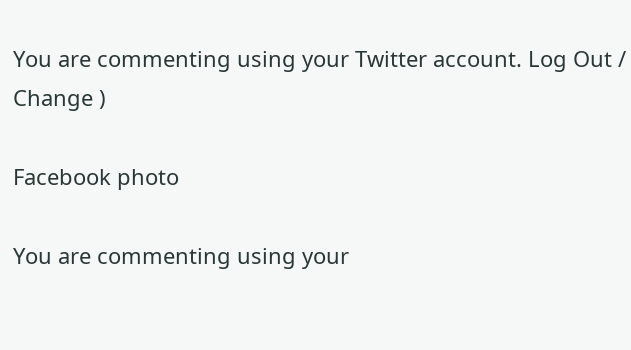You are commenting using your Twitter account. Log Out /  Change )

Facebook photo

You are commenting using your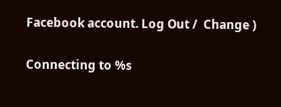Facebook account. Log Out /  Change )

Connecting to %s